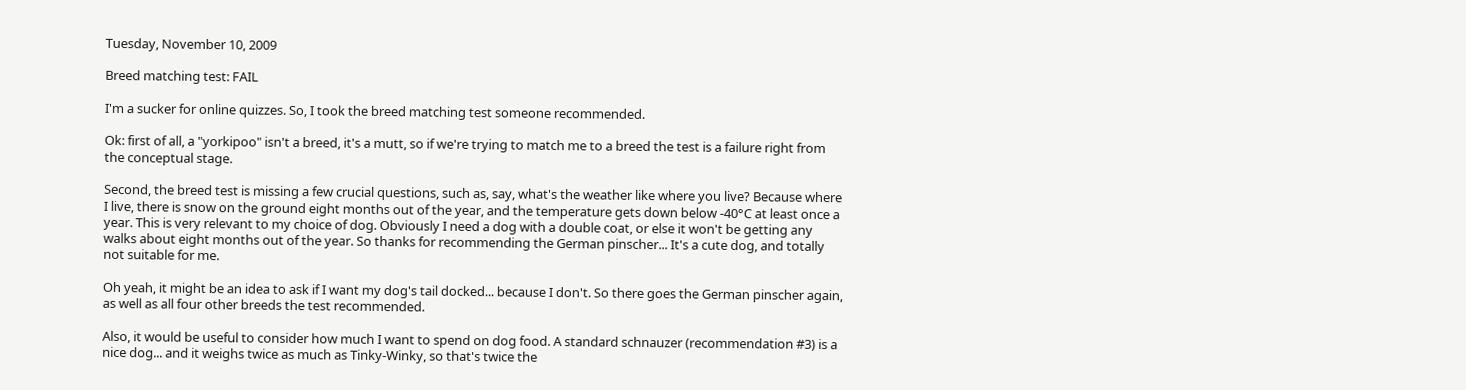Tuesday, November 10, 2009

Breed matching test: FAIL

I'm a sucker for online quizzes. So, I took the breed matching test someone recommended.

Ok: first of all, a "yorkipoo" isn't a breed, it's a mutt, so if we're trying to match me to a breed the test is a failure right from the conceptual stage.

Second, the breed test is missing a few crucial questions, such as, say, what's the weather like where you live? Because where I live, there is snow on the ground eight months out of the year, and the temperature gets down below -40°C at least once a year. This is very relevant to my choice of dog. Obviously I need a dog with a double coat, or else it won't be getting any walks about eight months out of the year. So thanks for recommending the German pinscher... It's a cute dog, and totally not suitable for me.

Oh yeah, it might be an idea to ask if I want my dog's tail docked... because I don't. So there goes the German pinscher again, as well as all four other breeds the test recommended.

Also, it would be useful to consider how much I want to spend on dog food. A standard schnauzer (recommendation #3) is a nice dog... and it weighs twice as much as Tinky-Winky, so that's twice the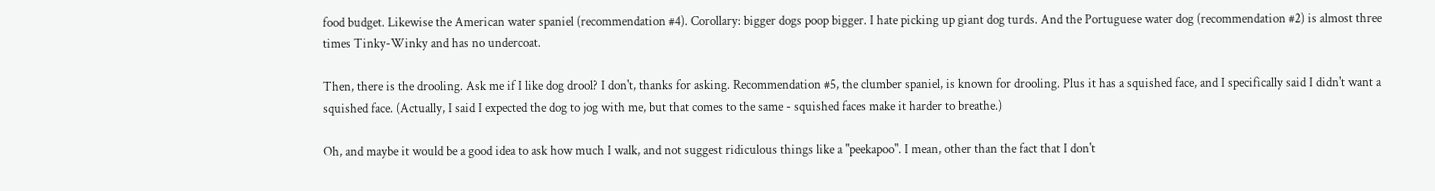food budget. Likewise the American water spaniel (recommendation #4). Corollary: bigger dogs poop bigger. I hate picking up giant dog turds. And the Portuguese water dog (recommendation #2) is almost three times Tinky-Winky and has no undercoat.

Then, there is the drooling. Ask me if I like dog drool? I don't, thanks for asking. Recommendation #5, the clumber spaniel, is known for drooling. Plus it has a squished face, and I specifically said I didn't want a squished face. (Actually, I said I expected the dog to jog with me, but that comes to the same - squished faces make it harder to breathe.)

Oh, and maybe it would be a good idea to ask how much I walk, and not suggest ridiculous things like a "peekapoo". I mean, other than the fact that I don't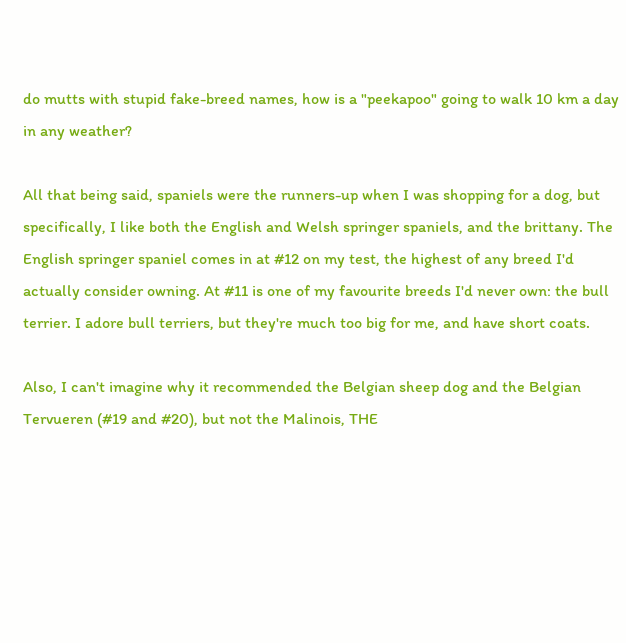do mutts with stupid fake-breed names, how is a "peekapoo" going to walk 10 km a day in any weather?

All that being said, spaniels were the runners-up when I was shopping for a dog, but specifically, I like both the English and Welsh springer spaniels, and the brittany. The English springer spaniel comes in at #12 on my test, the highest of any breed I'd actually consider owning. At #11 is one of my favourite breeds I'd never own: the bull terrier. I adore bull terriers, but they're much too big for me, and have short coats.

Also, I can't imagine why it recommended the Belgian sheep dog and the Belgian Tervueren (#19 and #20), but not the Malinois, THE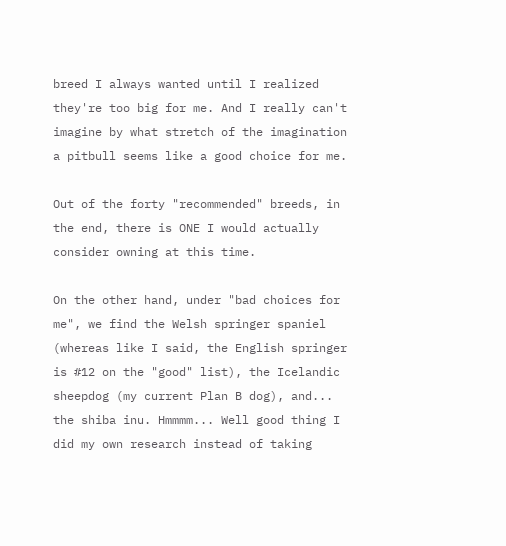breed I always wanted until I realized they're too big for me. And I really can't imagine by what stretch of the imagination a pitbull seems like a good choice for me.

Out of the forty "recommended" breeds, in the end, there is ONE I would actually consider owning at this time.

On the other hand, under "bad choices for me", we find the Welsh springer spaniel (whereas like I said, the English springer is #12 on the "good" list), the Icelandic sheepdog (my current Plan B dog), and... the shiba inu. Hmmmm... Well good thing I did my own research instead of taking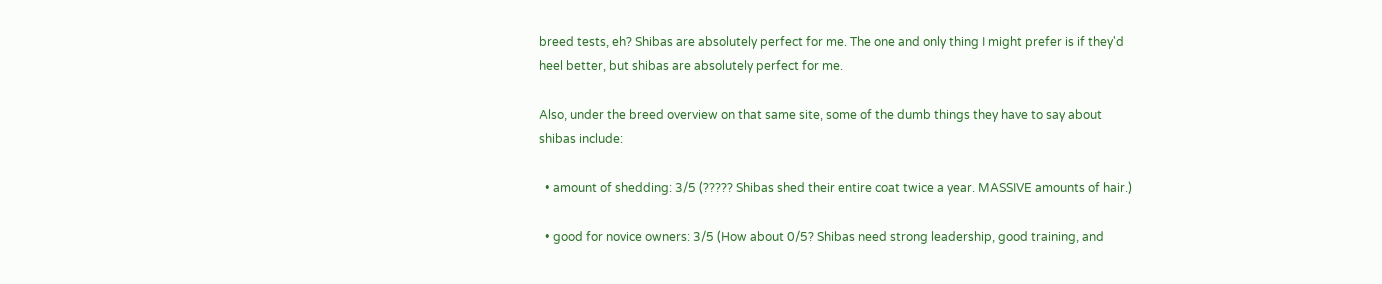breed tests, eh? Shibas are absolutely perfect for me. The one and only thing I might prefer is if they'd heel better, but shibas are absolutely perfect for me.

Also, under the breed overview on that same site, some of the dumb things they have to say about shibas include:

  • amount of shedding: 3/5 (????? Shibas shed their entire coat twice a year. MASSIVE amounts of hair.)

  • good for novice owners: 3/5 (How about 0/5? Shibas need strong leadership, good training, and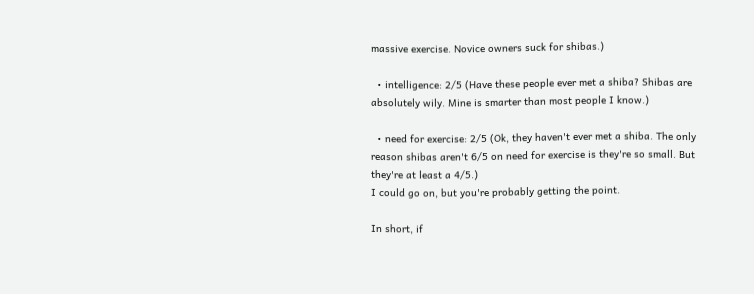massive exercise. Novice owners suck for shibas.)

  • intelligence: 2/5 (Have these people ever met a shiba? Shibas are absolutely wily. Mine is smarter than most people I know.)

  • need for exercise: 2/5 (Ok, they haven't ever met a shiba. The only reason shibas aren't 6/5 on need for exercise is they're so small. But they're at least a 4/5.)
I could go on, but you're probably getting the point.

In short, if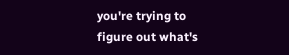you're trying to figure out what's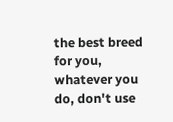the best breed for you, whatever you do, don't use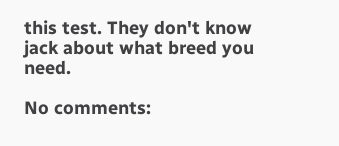this test. They don't know jack about what breed you need.

No comments: